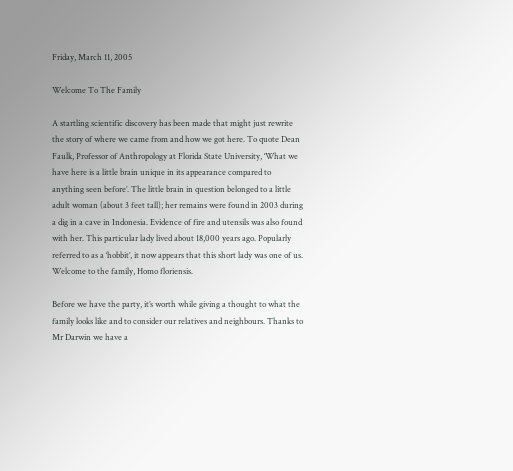Friday, March 11, 2005

Welcome To The Family

A startling scientific discovery has been made that might just rewrite the story of where we came from and how we got here. To quote Dean Faulk, Professor of Anthropology at Florida State University, ‘What we have here is a little brain unique in its appearance compared to anything seen before’. The little brain in question belonged to a little adult woman (about 3 feet tall); her remains were found in 2003 during a dig in a cave in Indonesia. Evidence of fire and utensils was also found with her. This particular lady lived about 18,000 years ago. Popularly referred to as a ‘hobbit’, it now appears that this short lady was one of us. Welcome to the family, Homo floriensis.

Before we have the party, it’s worth while giving a thought to what the family looks like and to consider our relatives and neighbours. Thanks to Mr Darwin we have a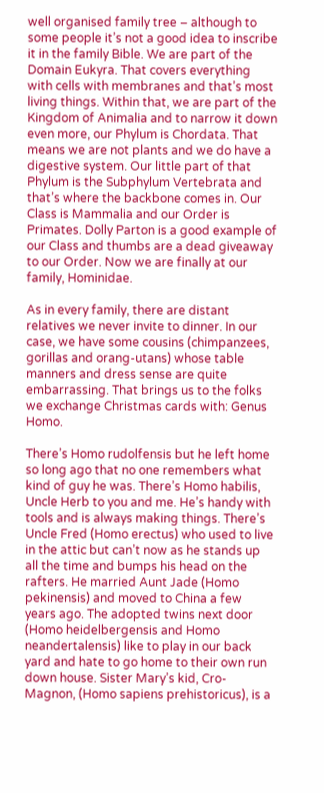well organised family tree – although to some people it’s not a good idea to inscribe it in the family Bible. We are part of the Domain Eukyra. That covers everything with cells with membranes and that’s most living things. Within that, we are part of the Kingdom of Animalia and to narrow it down even more, our Phylum is Chordata. That means we are not plants and we do have a digestive system. Our little part of that Phylum is the Subphylum Vertebrata and that’s where the backbone comes in. Our Class is Mammalia and our Order is Primates. Dolly Parton is a good example of our Class and thumbs are a dead giveaway to our Order. Now we are finally at our family, Hominidae.

As in every family, there are distant relatives we never invite to dinner. In our case, we have some cousins (chimpanzees, gorillas and orang-utans) whose table manners and dress sense are quite embarrassing. That brings us to the folks we exchange Christmas cards with: Genus Homo.

There’s Homo rudolfensis but he left home so long ago that no one remembers what kind of guy he was. There’s Homo habilis, Uncle Herb to you and me. He’s handy with tools and is always making things. There’s Uncle Fred (Homo erectus) who used to live in the attic but can’t now as he stands up all the time and bumps his head on the rafters. He married Aunt Jade (Homo pekinensis) and moved to China a few years ago. The adopted twins next door (Homo heidelbergensis and Homo neandertalensis) like to play in our back yard and hate to go home to their own run down house. Sister Mary’s kid, Cro-Magnon, (Homo sapiens prehistoricus), is a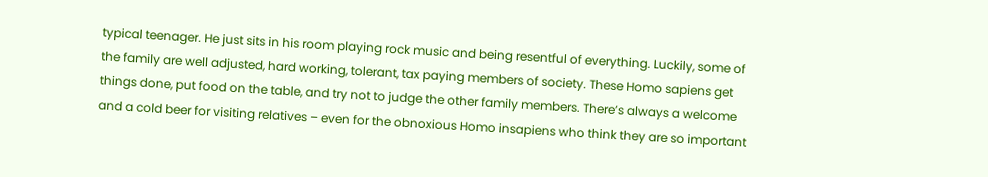typical teenager. He just sits in his room playing rock music and being resentful of everything. Luckily, some of the family are well adjusted, hard working, tolerant, tax paying members of society. These Homo sapiens get things done, put food on the table, and try not to judge the other family members. There’s always a welcome and a cold beer for visiting relatives – even for the obnoxious Homo insapiens who think they are so important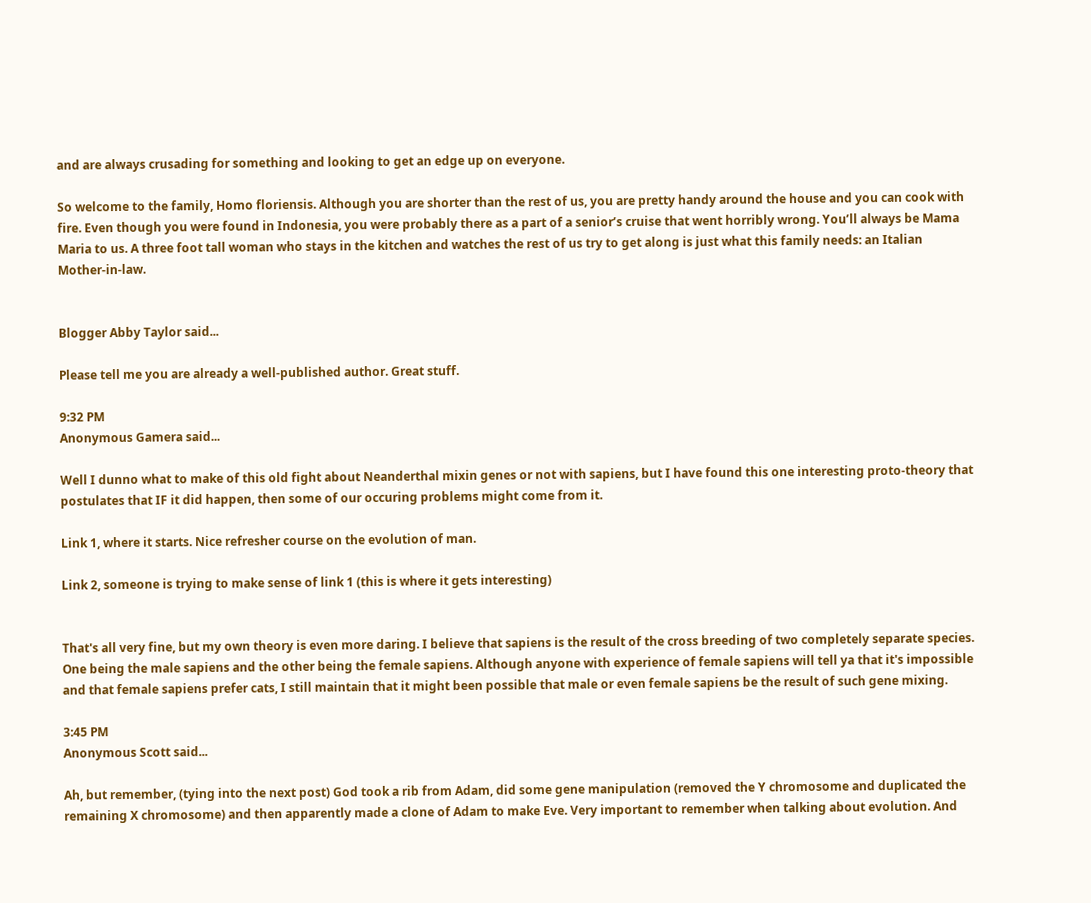and are always crusading for something and looking to get an edge up on everyone.

So welcome to the family, Homo floriensis. Although you are shorter than the rest of us, you are pretty handy around the house and you can cook with fire. Even though you were found in Indonesia, you were probably there as a part of a senior’s cruise that went horribly wrong. You’ll always be Mama Maria to us. A three foot tall woman who stays in the kitchen and watches the rest of us try to get along is just what this family needs: an Italian Mother-in-law.


Blogger Abby Taylor said...

Please tell me you are already a well-published author. Great stuff.

9:32 PM
Anonymous Gamera said...

Well I dunno what to make of this old fight about Neanderthal mixin genes or not with sapiens, but I have found this one interesting proto-theory that postulates that IF it did happen, then some of our occuring problems might come from it.

Link 1, where it starts. Nice refresher course on the evolution of man.

Link 2, someone is trying to make sense of link 1 (this is where it gets interesting)


That's all very fine, but my own theory is even more daring. I believe that sapiens is the result of the cross breeding of two completely separate species. One being the male sapiens and the other being the female sapiens. Although anyone with experience of female sapiens will tell ya that it's impossible and that female sapiens prefer cats, I still maintain that it might been possible that male or even female sapiens be the result of such gene mixing.

3:45 PM
Anonymous Scott said...

Ah, but remember, (tying into the next post) God took a rib from Adam, did some gene manipulation (removed the Y chromosome and duplicated the remaining X chromosome) and then apparently made a clone of Adam to make Eve. Very important to remember when talking about evolution. And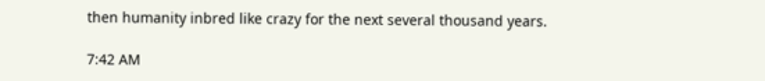then humanity inbred like crazy for the next several thousand years.

7:42 AM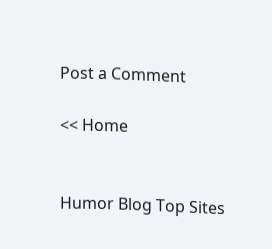Post a Comment

<< Home


Humor Blog Top Sites